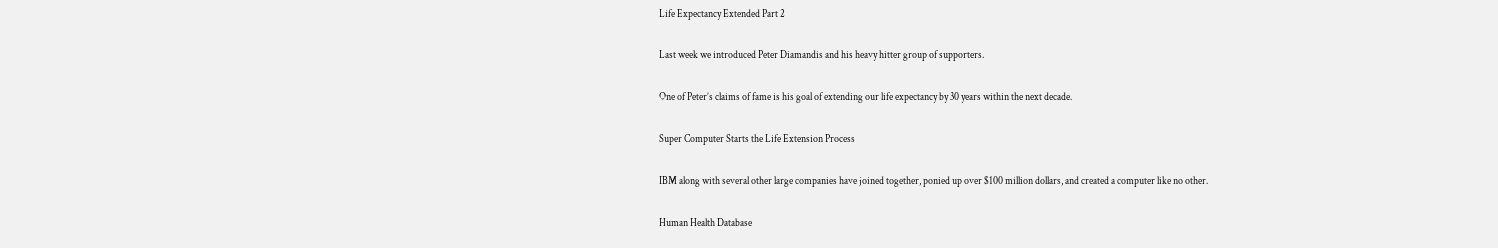Life Expectancy Extended Part 2

Last week we introduced Peter Diamandis and his heavy hitter group of supporters.

One of Peter’s claims of fame is his goal of extending our life expectancy by 30 years within the next decade.

Super Computer Starts the Life Extension Process

IBM along with several other large companies have joined together, ponied up over $100 million dollars, and created a computer like no other.

Human Health Database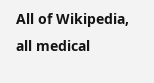All of Wikipedia, all medical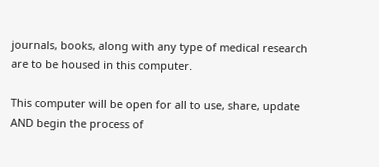journals, books, along with any type of medical research are to be housed in this computer.

This computer will be open for all to use, share, update AND begin the process of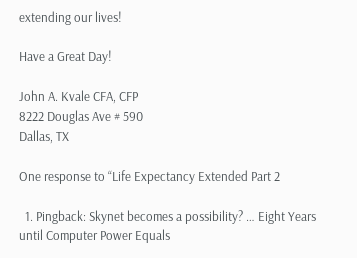extending our lives!

Have a Great Day!

John A. Kvale CFA, CFP
8222 Douglas Ave # 590
Dallas, TX

One response to “Life Expectancy Extended Part 2

  1. Pingback: Skynet becomes a possibility? … Eight Years until Computer Power Equals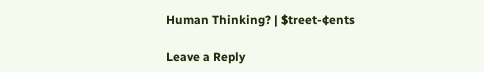Human Thinking? | $treet-¢ents

Leave a Reply